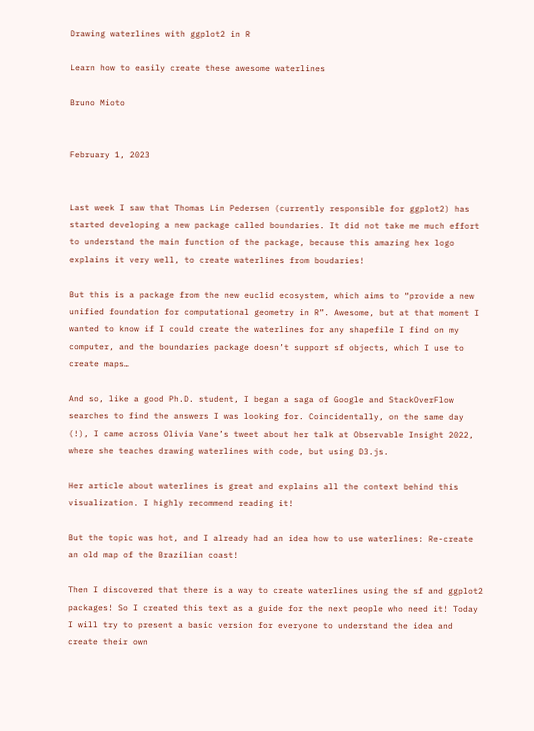Drawing waterlines with ggplot2 in R

Learn how to easily create these awesome waterlines

Bruno Mioto


February 1, 2023


Last week I saw that Thomas Lin Pedersen (currently responsible for ggplot2) has started developing a new package called boundaries. It did not take me much effort to understand the main function of the package, because this amazing hex logo explains it very well, to create waterlines from boudaries!

But this is a package from the new euclid ecosystem, which aims to “provide a new unified foundation for computational geometry in R”. Awesome, but at that moment I wanted to know if I could create the waterlines for any shapefile I find on my computer, and the boundaries package doesn’t support sf objects, which I use to create maps…

And so, like a good Ph.D. student, I began a saga of Google and StackOverFlow searches to find the answers I was looking for. Coincidentally, on the same day (!), I came across Olivia Vane’s tweet about her talk at Observable Insight 2022, where she teaches drawing waterlines with code, but using D3.js.

Her article about waterlines is great and explains all the context behind this visualization. I highly recommend reading it!

But the topic was hot, and I already had an idea how to use waterlines: Re-create an old map of the Brazilian coast!

Then I discovered that there is a way to create waterlines using the sf and ggplot2 packages! So I created this text as a guide for the next people who need it! Today I will try to present a basic version for everyone to understand the idea and create their own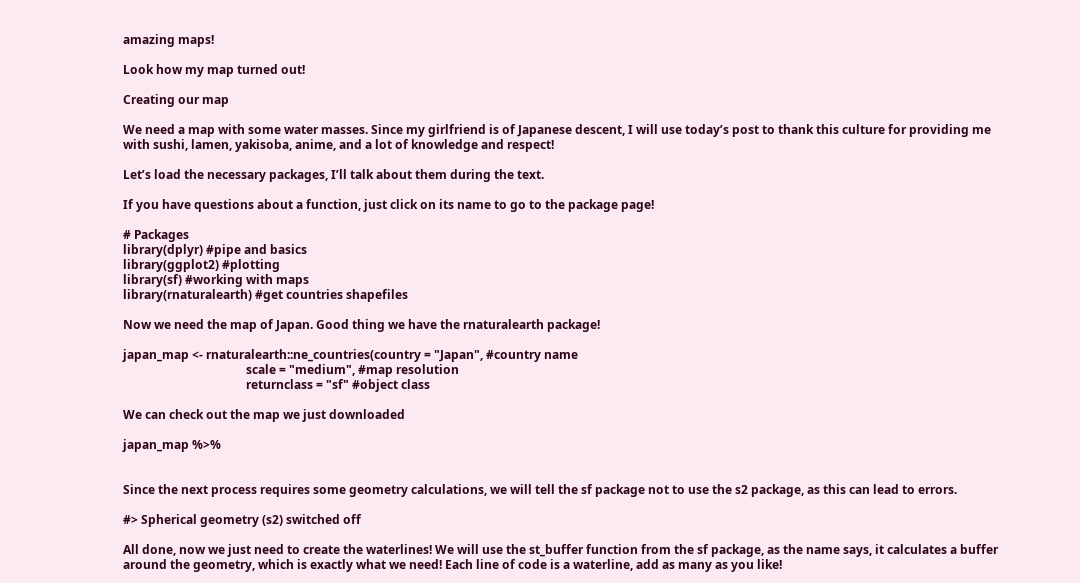amazing maps!

Look how my map turned out!

Creating our map

We need a map with some water masses. Since my girlfriend is of Japanese descent, I will use today’s post to thank this culture for providing me with sushi, lamen, yakisoba, anime, and a lot of knowledge and respect!

Let’s load the necessary packages, I’ll talk about them during the text.

If you have questions about a function, just click on its name to go to the package page!

# Packages
library(dplyr) #pipe and basics
library(ggplot2) #plotting
library(sf) #working with maps
library(rnaturalearth) #get countries shapefiles

Now we need the map of Japan. Good thing we have the rnaturalearth package!

japan_map <- rnaturalearth::ne_countries(country = "Japan", #country name
                                         scale = "medium", #map resolution
                                         returnclass = "sf" #object class

We can check out the map we just downloaded

japan_map %>%


Since the next process requires some geometry calculations, we will tell the sf package not to use the s2 package, as this can lead to errors.

#> Spherical geometry (s2) switched off

All done, now we just need to create the waterlines! We will use the st_buffer function from the sf package, as the name says, it calculates a buffer around the geometry, which is exactly what we need! Each line of code is a waterline, add as many as you like!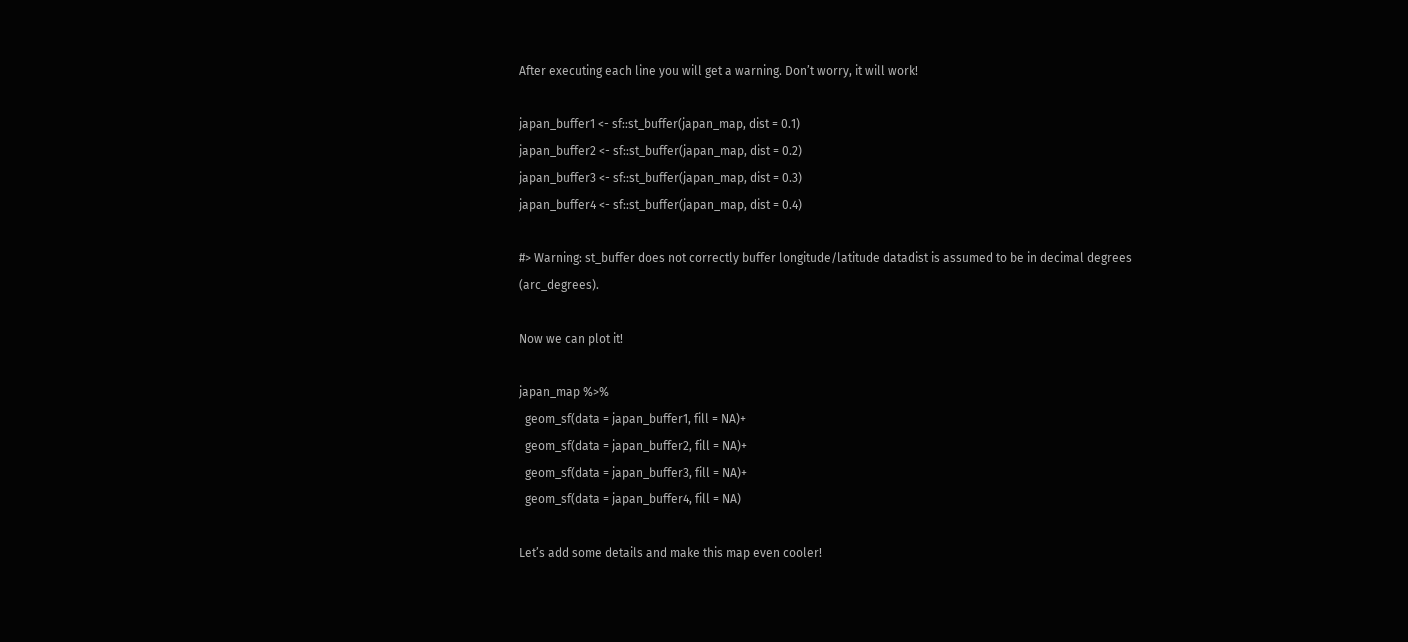After executing each line you will get a warning. Don’t worry, it will work!

japan_buffer1 <- sf::st_buffer(japan_map, dist = 0.1)
japan_buffer2 <- sf::st_buffer(japan_map, dist = 0.2)
japan_buffer3 <- sf::st_buffer(japan_map, dist = 0.3)
japan_buffer4 <- sf::st_buffer(japan_map, dist = 0.4)

#> Warning: st_buffer does not correctly buffer longitude/latitude datadist is assumed to be in decimal degrees (arc_degrees).

Now we can plot it!

japan_map %>%
  geom_sf(data = japan_buffer1, fill = NA)+
  geom_sf(data = japan_buffer2, fill = NA)+
  geom_sf(data = japan_buffer3, fill = NA)+
  geom_sf(data = japan_buffer4, fill = NA)

Let’s add some details and make this map even cooler!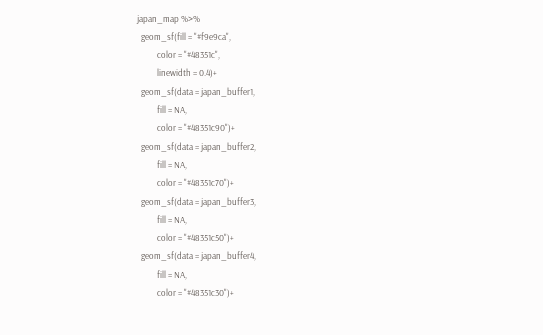japan_map %>%
  geom_sf(fill = "#f9e9ca",
          color = "#48351c",
          linewidth = 0.4)+
  geom_sf(data = japan_buffer1,
          fill = NA,
          color = "#48351c90")+
  geom_sf(data = japan_buffer2,
          fill = NA,
          color = "#48351c70")+
  geom_sf(data = japan_buffer3,
          fill = NA,
          color = "#48351c50")+
  geom_sf(data = japan_buffer4,
          fill = NA,
          color = "#48351c30")+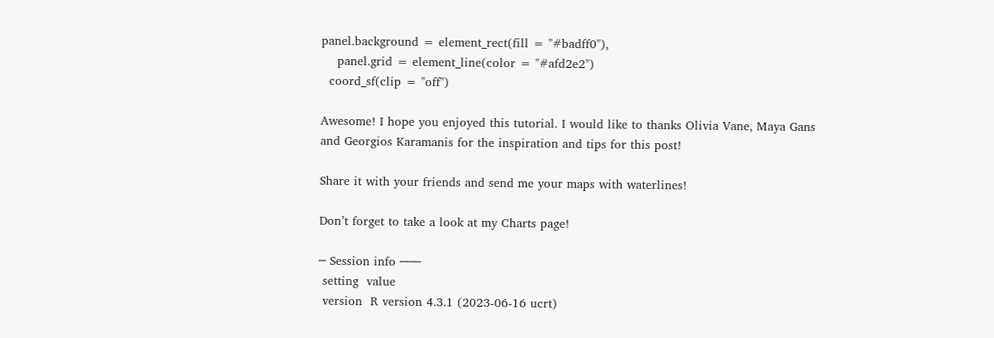panel.background = element_rect(fill = "#badff0"),
    panel.grid = element_line(color = "#afd2e2")
  coord_sf(clip = "off")

Awesome! I hope you enjoyed this tutorial. I would like to thanks Olivia Vane, Maya Gans and Georgios Karamanis for the inspiration and tips for this post!

Share it with your friends and send me your maps with waterlines!

Don’t forget to take a look at my Charts page!

─ Session info ───
 setting  value
 version  R version 4.3.1 (2023-06-16 ucrt)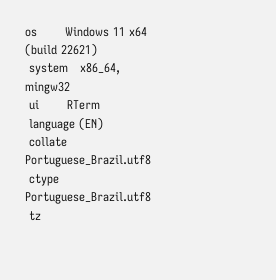os       Windows 11 x64 (build 22621)
 system   x86_64, mingw32
 ui       RTerm
 language (EN)
 collate  Portuguese_Brazil.utf8
 ctype    Portuguese_Brazil.utf8
 tz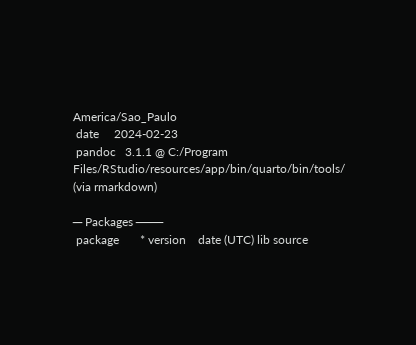America/Sao_Paulo
 date     2024-02-23
 pandoc   3.1.1 @ C:/Program Files/RStudio/resources/app/bin/quarto/bin/tools/ (via rmarkdown)

─ Packages ───
 package       * version    date (UTC) lib source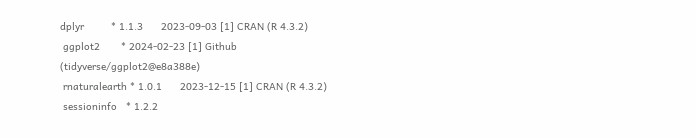dplyr         * 1.1.3      2023-09-03 [1] CRAN (R 4.3.2)
 ggplot2       * 2024-02-23 [1] Github (tidyverse/ggplot2@e8a388e)
 rnaturalearth * 1.0.1      2023-12-15 [1] CRAN (R 4.3.2)
 sessioninfo   * 1.2.2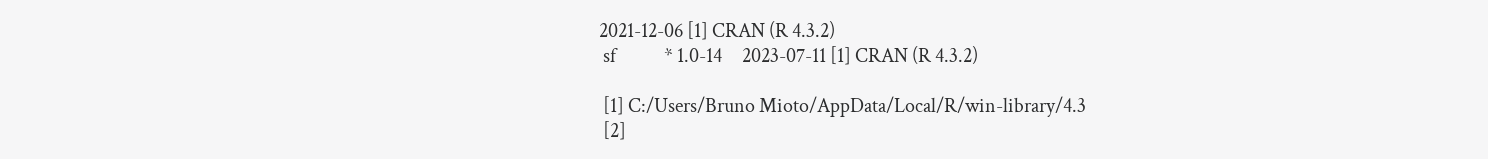2021-12-06 [1] CRAN (R 4.3.2)
 sf            * 1.0-14     2023-07-11 [1] CRAN (R 4.3.2)

 [1] C:/Users/Bruno Mioto/AppData/Local/R/win-library/4.3
 [2]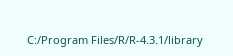C:/Program Files/R/R-4.3.1/library